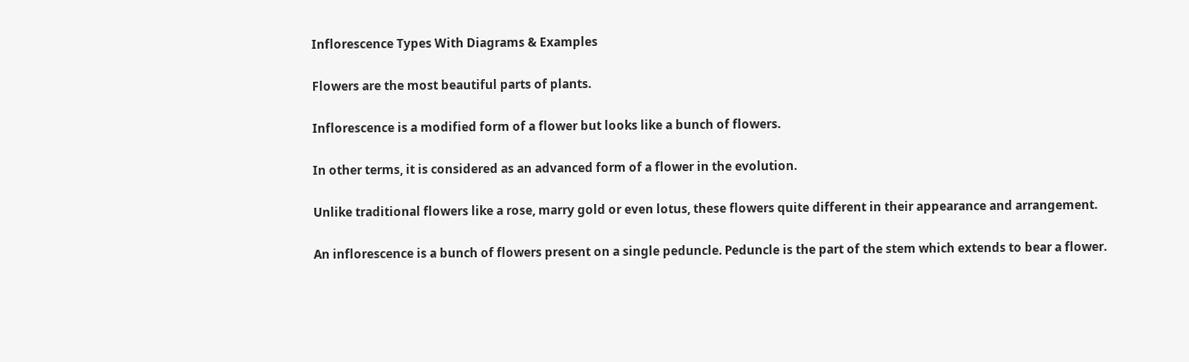Inflorescence Types With Diagrams & Examples

Flowers are the most beautiful parts of plants.

Inflorescence is a modified form of a flower but looks like a bunch of flowers.

In other terms, it is considered as an advanced form of a flower in the evolution.

Unlike traditional flowers like a rose, marry gold or even lotus, these flowers quite different in their appearance and arrangement.

An inflorescence is a bunch of flowers present on a single peduncle. Peduncle is the part of the stem which extends to bear a flower.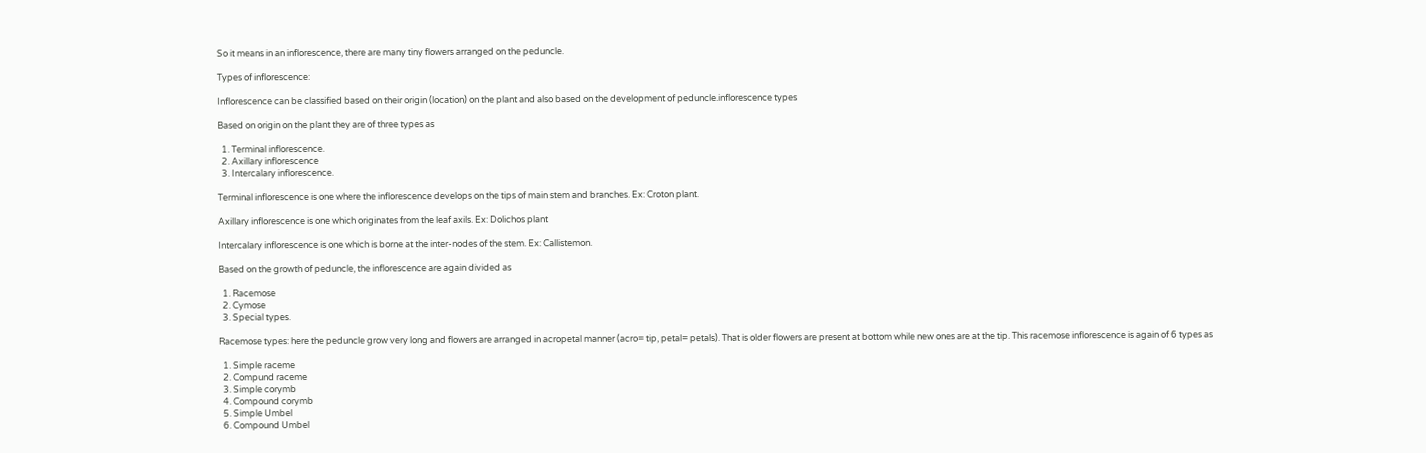So it means in an inflorescence, there are many tiny flowers arranged on the peduncle.

Types of inflorescence:

Inflorescence can be classified based on their origin (location) on the plant and also based on the development of peduncle.inflorescence types

Based on origin on the plant they are of three types as

  1. Terminal inflorescence.
  2. Axillary inflorescence
  3. Intercalary inflorescence.

Terminal inflorescence is one where the inflorescence develops on the tips of main stem and branches. Ex: Croton plant.

Axillary inflorescence is one which originates from the leaf axils. Ex: Dolichos plant

Intercalary inflorescence is one which is borne at the inter-nodes of the stem. Ex: Callistemon.

Based on the growth of peduncle, the inflorescence are again divided as

  1. Racemose
  2. Cymose
  3. Special types.

Racemose types: here the peduncle grow very long and flowers are arranged in acropetal manner (acro= tip, petal= petals). That is older flowers are present at bottom while new ones are at the tip. This racemose inflorescence is again of 6 types as

  1. Simple raceme
  2. Compund raceme
  3. Simple corymb
  4. Compound corymb
  5. Simple Umbel
  6. Compound Umbel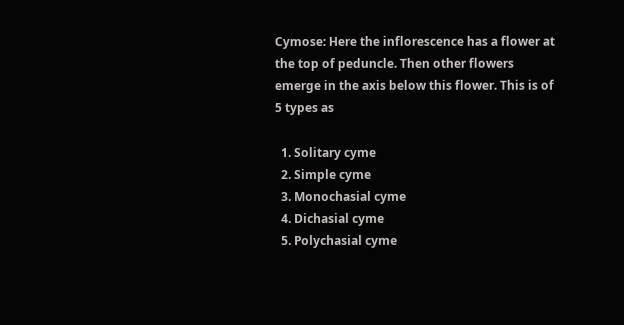Cymose: Here the inflorescence has a flower at the top of peduncle. Then other flowers emerge in the axis below this flower. This is of 5 types as

  1. Solitary cyme
  2. Simple cyme
  3. Monochasial cyme
  4. Dichasial cyme
  5. Polychasial cyme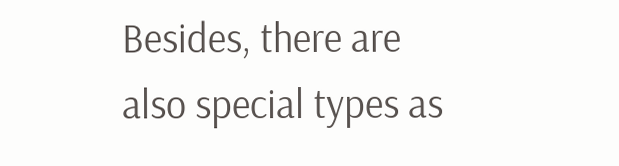Besides, there are also special types as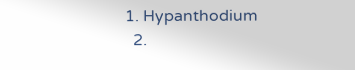1. Hypanthodium
  2.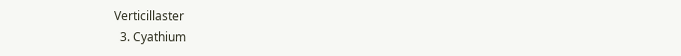Verticillaster
  3. Cyathium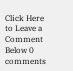Click Here to Leave a Comment Below 0 comments